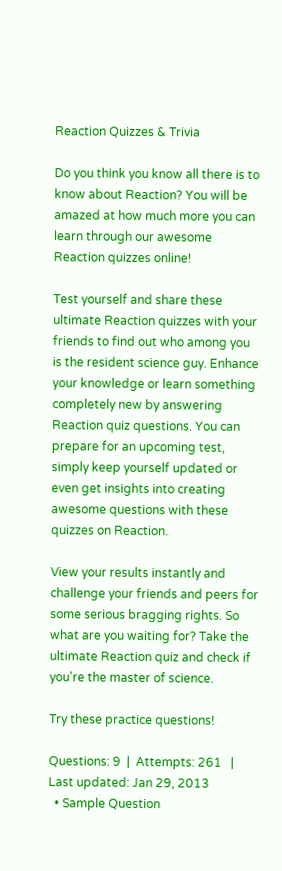Reaction Quizzes & Trivia

Do you think you know all there is to know about Reaction? You will be amazed at how much more you can learn through our awesome Reaction quizzes online!

Test yourself and share these ultimate Reaction quizzes with your friends to find out who among you is the resident science guy. Enhance your knowledge or learn something completely new by answering Reaction quiz questions. You can prepare for an upcoming test, simply keep yourself updated or even get insights into creating awesome questions with these quizzes on Reaction.

View your results instantly and challenge your friends and peers for some serious bragging rights. So what are you waiting for? Take the ultimate Reaction quiz and check if you're the master of science.

Try these practice questions!

Questions: 9  |  Attempts: 261   |  Last updated: Jan 29, 2013
  • Sample Question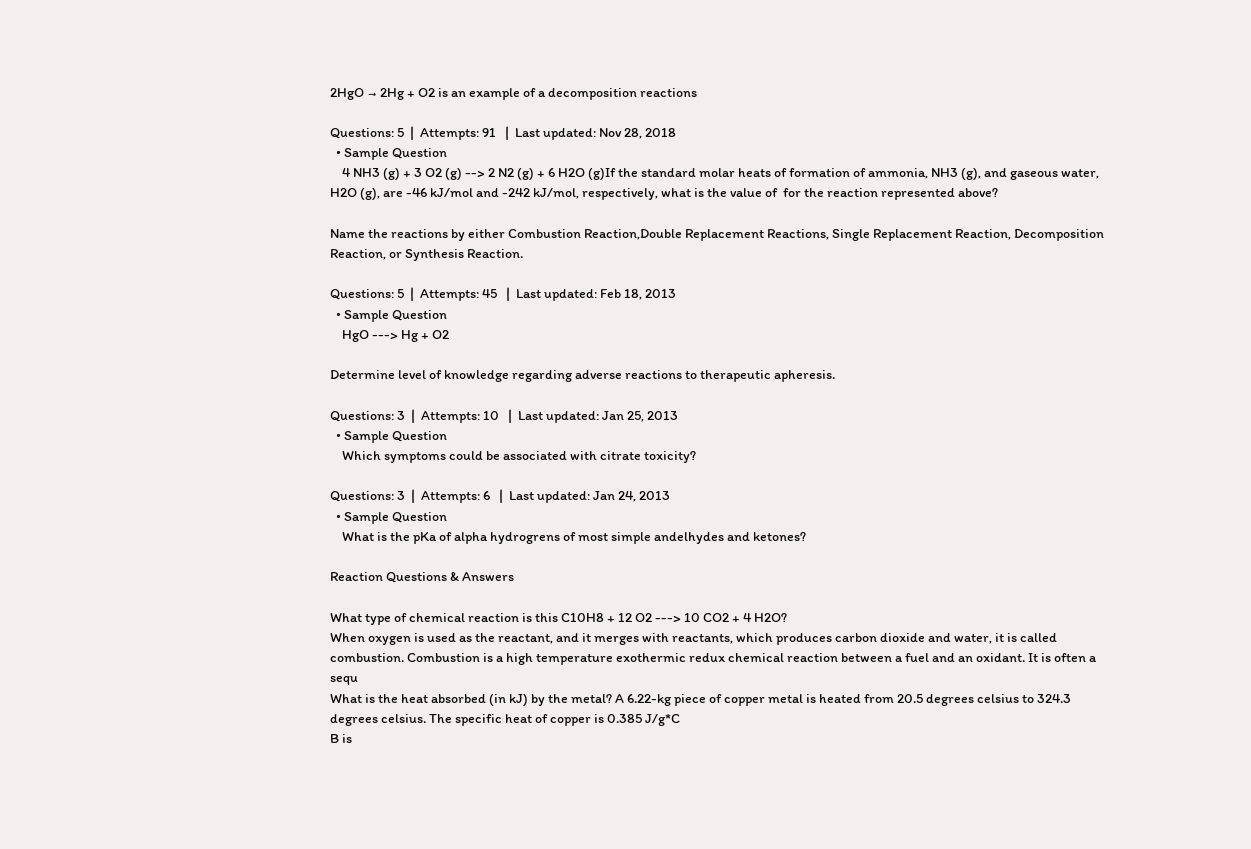2HgO → 2Hg + O2 is an example of a decomposition reactions

Questions: 5  |  Attempts: 91   |  Last updated: Nov 28, 2018
  • Sample Question
    4 NH3 (g) + 3 O2 (g) --> 2 N2 (g) + 6 H2O (g)If the standard molar heats of formation of ammonia, NH3 (g), and gaseous water, H2O (g), are -46 kJ/mol and -242 kJ/mol, respectively, what is the value of  for the reaction represented above?

Name the reactions by either Combustion Reaction,Double Replacement Reactions, Single Replacement Reaction, Decomposition Reaction, or Synthesis Reaction.

Questions: 5  |  Attempts: 45   |  Last updated: Feb 18, 2013
  • Sample Question
    HgO ---> Hg + O2

Determine level of knowledge regarding adverse reactions to therapeutic apheresis.

Questions: 3  |  Attempts: 10   |  Last updated: Jan 25, 2013
  • Sample Question
    Which symptoms could be associated with citrate toxicity?

Questions: 3  |  Attempts: 6   |  Last updated: Jan 24, 2013
  • Sample Question
    What is the pKa of alpha hydrogrens of most simple andelhydes and ketones?

Reaction Questions & Answers

What type of chemical reaction is this C10H8 + 12 O2 ---> 10 CO2 + 4 H2O?
When oxygen is used as the reactant, and it merges with reactants, which produces carbon dioxide and water, it is called combustion. Combustion is a high temperature exothermic redux chemical reaction between a fuel and an oxidant. It is often a sequ
What is the heat absorbed (in kJ) by the metal? A 6.22-kg piece of copper metal is heated from 20.5 degrees celsius to 324.3 degrees celsius. The specific heat of copper is 0.385 J/g*C
B is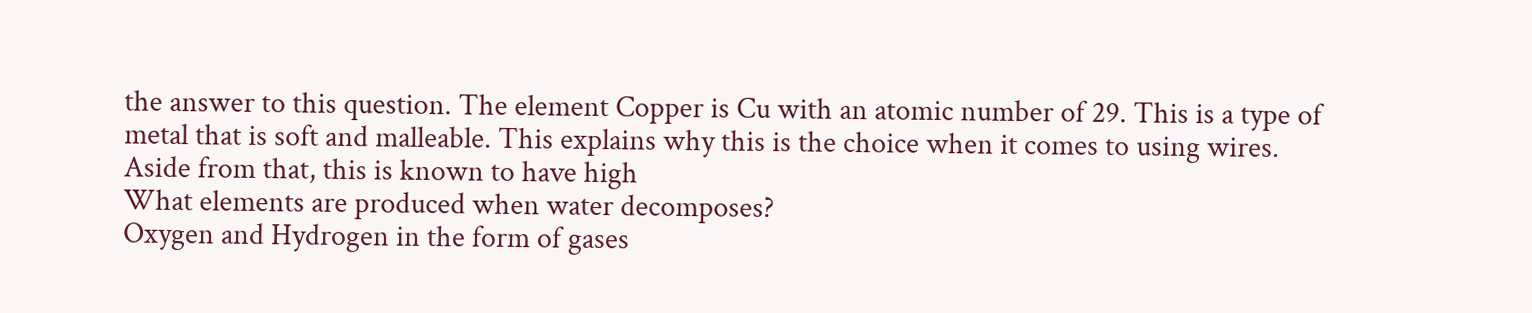the answer to this question. The element Copper is Cu with an atomic number of 29. This is a type of metal that is soft and malleable. This explains why this is the choice when it comes to using wires. Aside from that, this is known to have high
What elements are produced when water decomposes?
Oxygen and Hydrogen in the form of gases